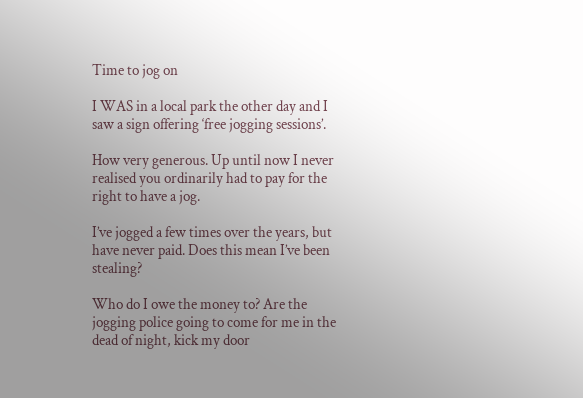Time to jog on

I WAS in a local park the other day and I saw a sign offering ‘free jogging sessions’.

How very generous. Up until now I never realised you ordinarily had to pay for the right to have a jog.

I’ve jogged a few times over the years, but have never paid. Does this mean I’ve been stealing?

Who do I owe the money to? Are the jogging police going to come for me in the dead of night, kick my door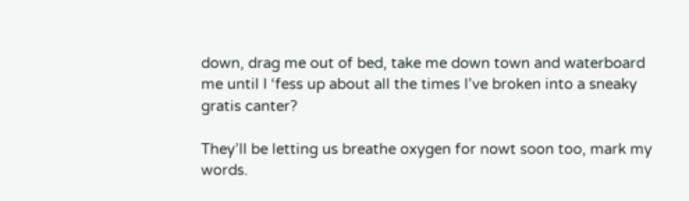down, drag me out of bed, take me down town and waterboard me until I ‘fess up about all the times I’ve broken into a sneaky gratis canter?

They’ll be letting us breathe oxygen for nowt soon too, mark my words.